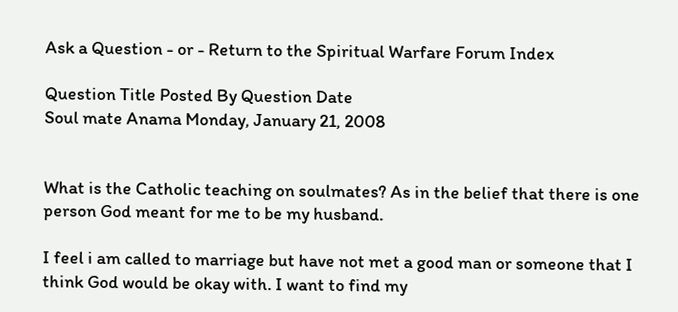Ask a Question - or - Return to the Spiritual Warfare Forum Index

Question Title Posted By Question Date
Soul mate Anama Monday, January 21, 2008


What is the Catholic teaching on soulmates? As in the belief that there is one person God meant for me to be my husband.

I feel i am called to marriage but have not met a good man or someone that I think God would be okay with. I want to find my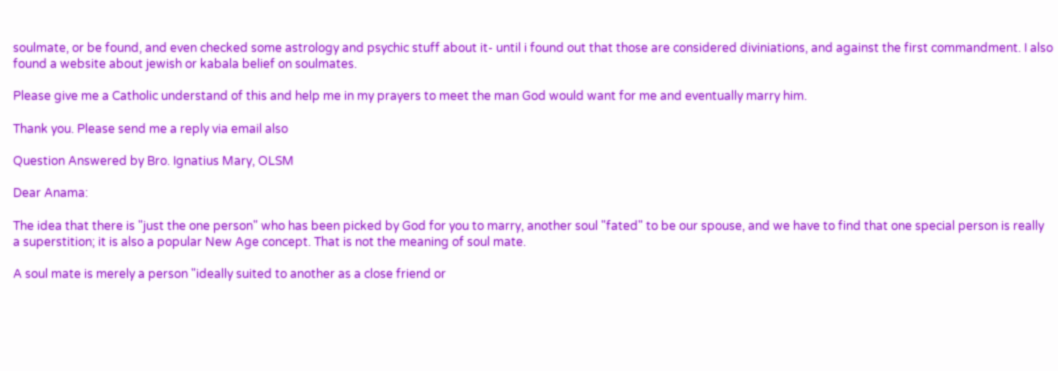soulmate, or be found, and even checked some astrology and psychic stuff about it- until i found out that those are considered diviniations, and against the first commandment. I also found a website about jewish or kabala belief on soulmates.

Please give me a Catholic understand of this and help me in my prayers to meet the man God would want for me and eventually marry him.

Thank you. Please send me a reply via email also

Question Answered by Bro. Ignatius Mary, OLSM

Dear Anama:

The idea that there is "just the one person" who has been picked by God for you to marry, another soul "fated" to be our spouse, and we have to find that one special person is really a superstition; it is also a popular New Age concept. That is not the meaning of soul mate.

A soul mate is merely a person "ideally suited to another as a close friend or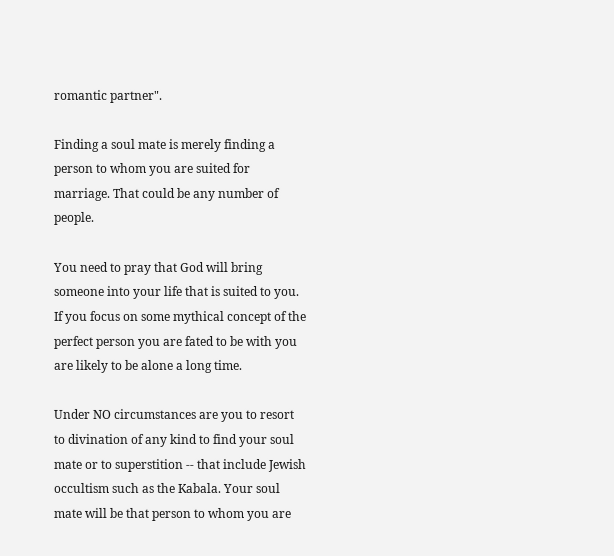romantic partner".

Finding a soul mate is merely finding a person to whom you are suited for marriage. That could be any number of people.

You need to pray that God will bring someone into your life that is suited to you. If you focus on some mythical concept of the perfect person you are fated to be with you are likely to be alone a long time.

Under NO circumstances are you to resort to divination of any kind to find your soul mate or to superstition -- that include Jewish occultism such as the Kabala. Your soul mate will be that person to whom you are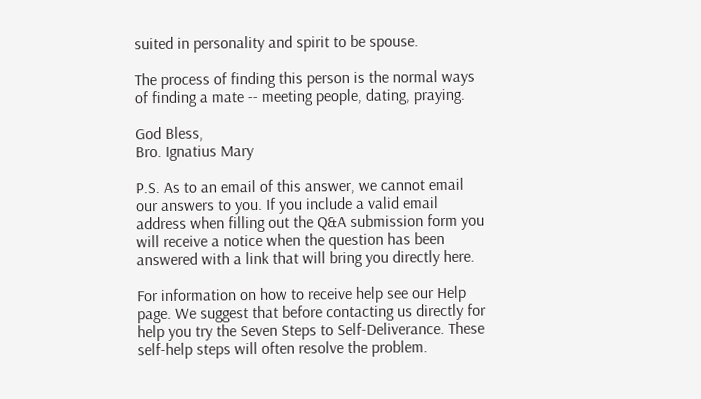suited in personality and spirit to be spouse.

The process of finding this person is the normal ways of finding a mate -- meeting people, dating, praying.

God Bless,
Bro. Ignatius Mary

P.S. As to an email of this answer, we cannot email our answers to you. If you include a valid email address when filling out the Q&A submission form you will receive a notice when the question has been answered with a link that will bring you directly here.

For information on how to receive help see our Help page. We suggest that before contacting us directly for help you try the Seven Steps to Self-Deliverance. These self-help steps will often resolve the problem.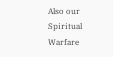Also our Spiritual Warfare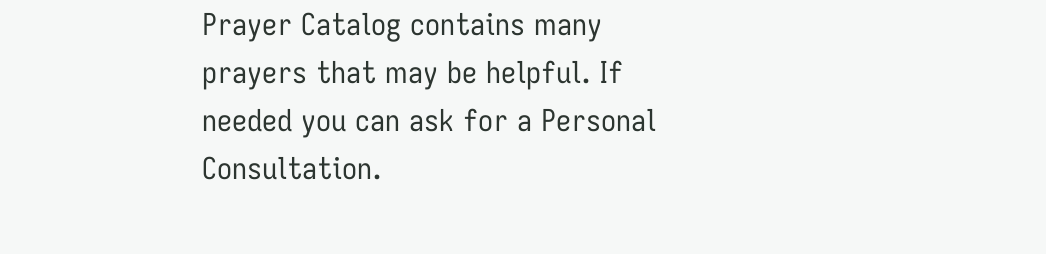Prayer Catalog contains many prayers that may be helpful. If needed you can ask for a Personal Consultation.